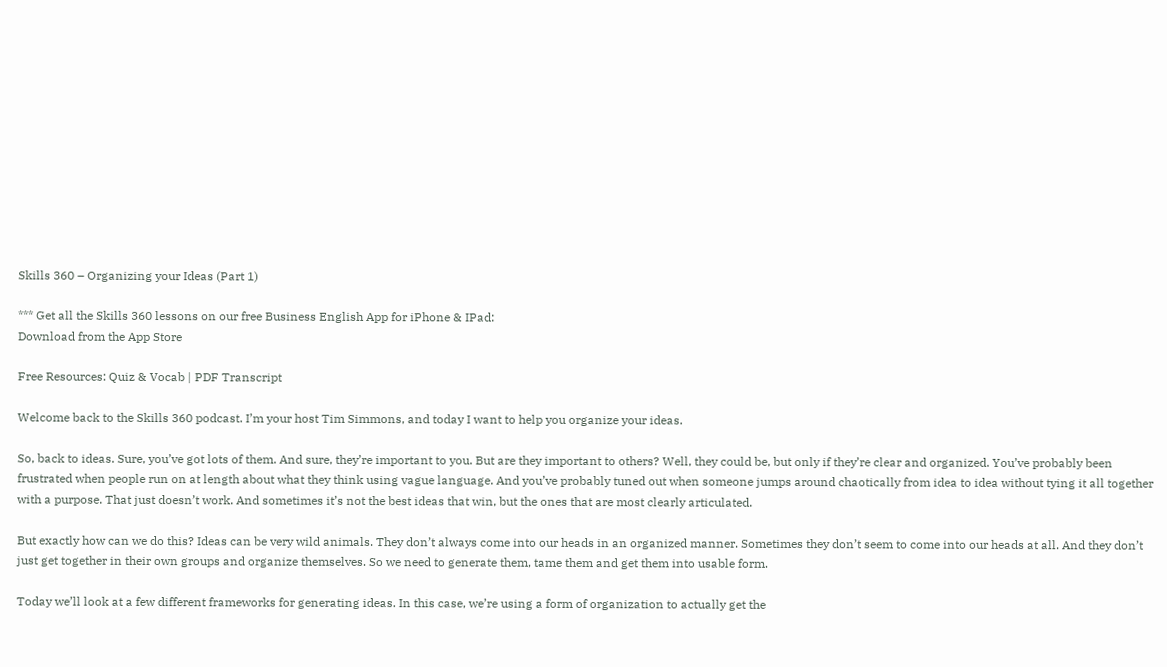Skills 360 – Organizing your Ideas (Part 1)

*** Get all the Skills 360 lessons on our free Business English App for iPhone & IPad:
Download from the App Store

Free Resources: Quiz & Vocab | PDF Transcript

Welcome back to the Skills 360 podcast. I’m your host Tim Simmons, and today I want to help you organize your ideas.

So, back to ideas. Sure, you’ve got lots of them. And sure, they’re important to you. But are they important to others? Well, they could be, but only if they’re clear and organized. You’ve probably been frustrated when people run on at length about what they think using vague language. And you’ve probably tuned out when someone jumps around chaotically from idea to idea without tying it all together with a purpose. That just doesn’t work. And sometimes it’s not the best ideas that win, but the ones that are most clearly articulated.

But exactly how can we do this? Ideas can be very wild animals. They don’t always come into our heads in an organized manner. Sometimes they don’t seem to come into our heads at all. And they don’t just get together in their own groups and organize themselves. So we need to generate them, tame them and get them into usable form.

Today we’ll look at a few different frameworks for generating ideas. In this case, we’re using a form of organization to actually get the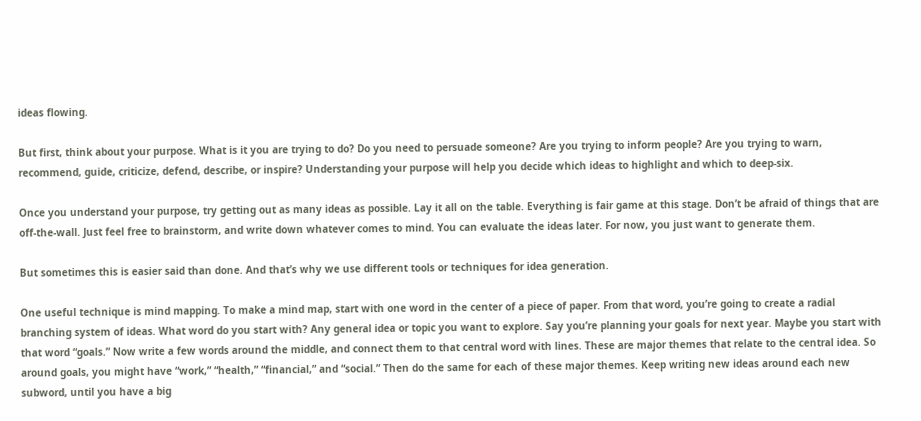ideas flowing.

But first, think about your purpose. What is it you are trying to do? Do you need to persuade someone? Are you trying to inform people? Are you trying to warn, recommend, guide, criticize, defend, describe, or inspire? Understanding your purpose will help you decide which ideas to highlight and which to deep-six.

Once you understand your purpose, try getting out as many ideas as possible. Lay it all on the table. Everything is fair game at this stage. Don’t be afraid of things that are off-the-wall. Just feel free to brainstorm, and write down whatever comes to mind. You can evaluate the ideas later. For now, you just want to generate them.

But sometimes this is easier said than done. And that’s why we use different tools or techniques for idea generation.

One useful technique is mind mapping. To make a mind map, start with one word in the center of a piece of paper. From that word, you’re going to create a radial branching system of ideas. What word do you start with? Any general idea or topic you want to explore. Say you’re planning your goals for next year. Maybe you start with that word “goals.” Now write a few words around the middle, and connect them to that central word with lines. These are major themes that relate to the central idea. So around goals, you might have “work,” “health,” “financial,” and “social.” Then do the same for each of these major themes. Keep writing new ideas around each new subword, until you have a big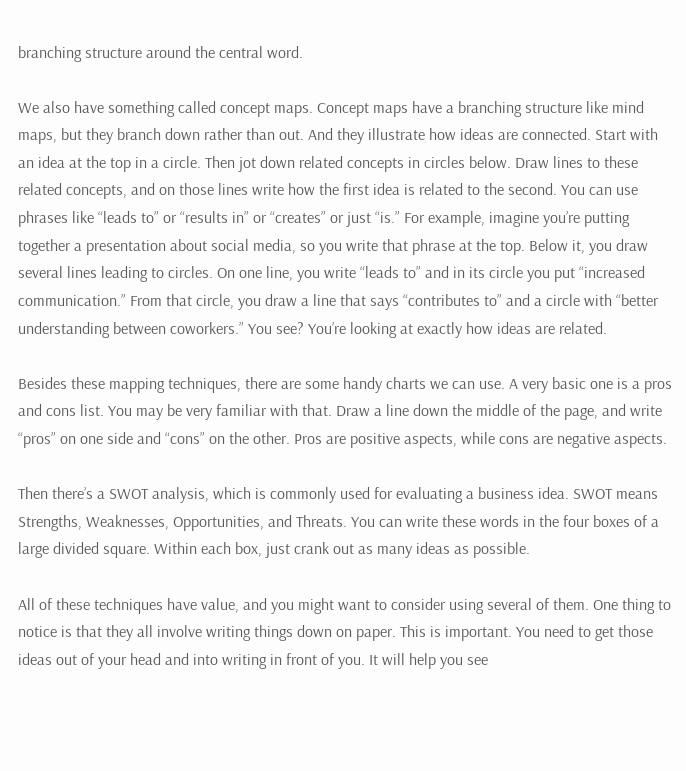branching structure around the central word.

We also have something called concept maps. Concept maps have a branching structure like mind maps, but they branch down rather than out. And they illustrate how ideas are connected. Start with an idea at the top in a circle. Then jot down related concepts in circles below. Draw lines to these related concepts, and on those lines write how the first idea is related to the second. You can use phrases like “leads to” or “results in” or “creates” or just “is.” For example, imagine you’re putting together a presentation about social media, so you write that phrase at the top. Below it, you draw several lines leading to circles. On one line, you write “leads to” and in its circle you put “increased communication.” From that circle, you draw a line that says “contributes to” and a circle with “better understanding between coworkers.” You see? You’re looking at exactly how ideas are related.

Besides these mapping techniques, there are some handy charts we can use. A very basic one is a pros and cons list. You may be very familiar with that. Draw a line down the middle of the page, and write “pros” on one side and “cons” on the other. Pros are positive aspects, while cons are negative aspects.

Then there’s a SWOT analysis, which is commonly used for evaluating a business idea. SWOT means Strengths, Weaknesses, Opportunities, and Threats. You can write these words in the four boxes of a large divided square. Within each box, just crank out as many ideas as possible.

All of these techniques have value, and you might want to consider using several of them. One thing to notice is that they all involve writing things down on paper. This is important. You need to get those ideas out of your head and into writing in front of you. It will help you see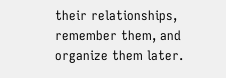their relationships, remember them, and organize them later.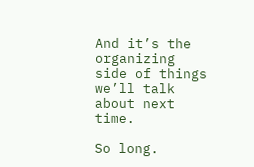And it’s the organizing side of things we’ll talk about next time.

So long.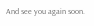And see you again soon.